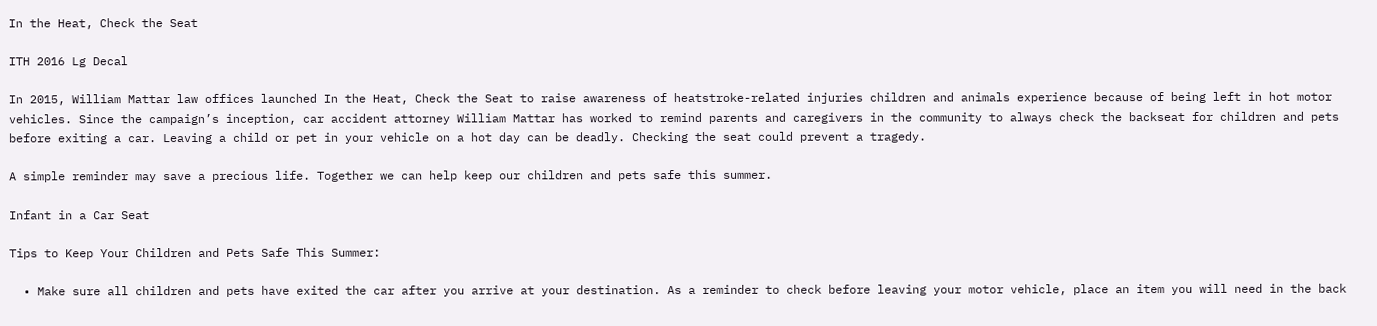In the Heat, Check the Seat

ITH 2016 Lg Decal

In 2015, William Mattar law offices launched In the Heat, Check the Seat to raise awareness of heatstroke-related injuries children and animals experience because of being left in hot motor vehicles. Since the campaign’s inception, car accident attorney William Mattar has worked to remind parents and caregivers in the community to always check the backseat for children and pets before exiting a car. Leaving a child or pet in your vehicle on a hot day can be deadly. Checking the seat could prevent a tragedy.

A simple reminder may save a precious life. Together we can help keep our children and pets safe this summer.

Infant in a Car Seat

Tips to Keep Your Children and Pets Safe This Summer:

  • Make sure all children and pets have exited the car after you arrive at your destination. As a reminder to check before leaving your motor vehicle, place an item you will need in the back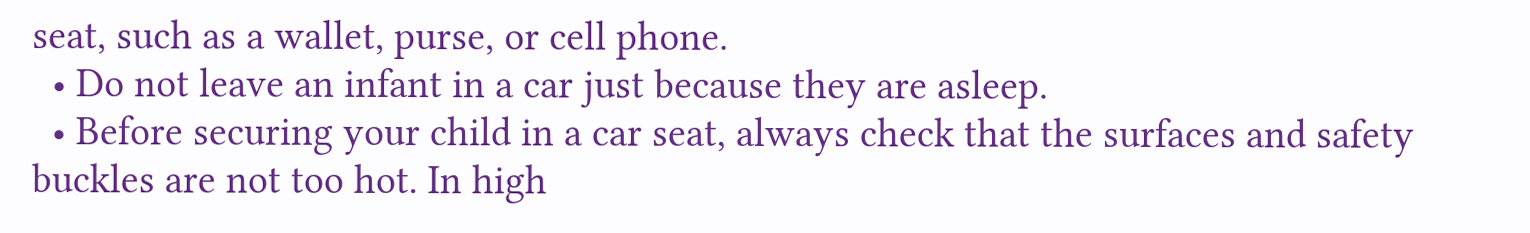seat, such as a wallet, purse, or cell phone.
  • Do not leave an infant in a car just because they are asleep.
  • Before securing your child in a car seat, always check that the surfaces and safety buckles are not too hot. In high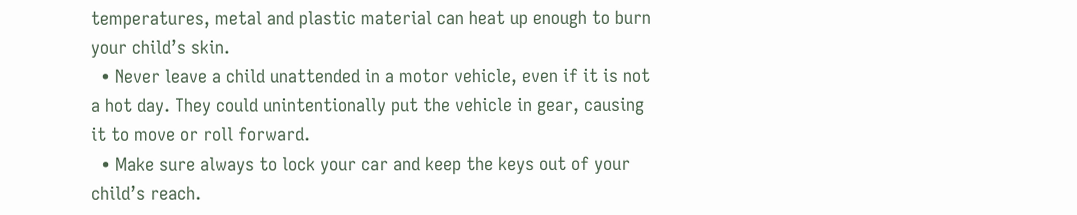temperatures, metal and plastic material can heat up enough to burn your child’s skin.
  • Never leave a child unattended in a motor vehicle, even if it is not a hot day. They could unintentionally put the vehicle in gear, causing it to move or roll forward.
  • Make sure always to lock your car and keep the keys out of your child’s reach.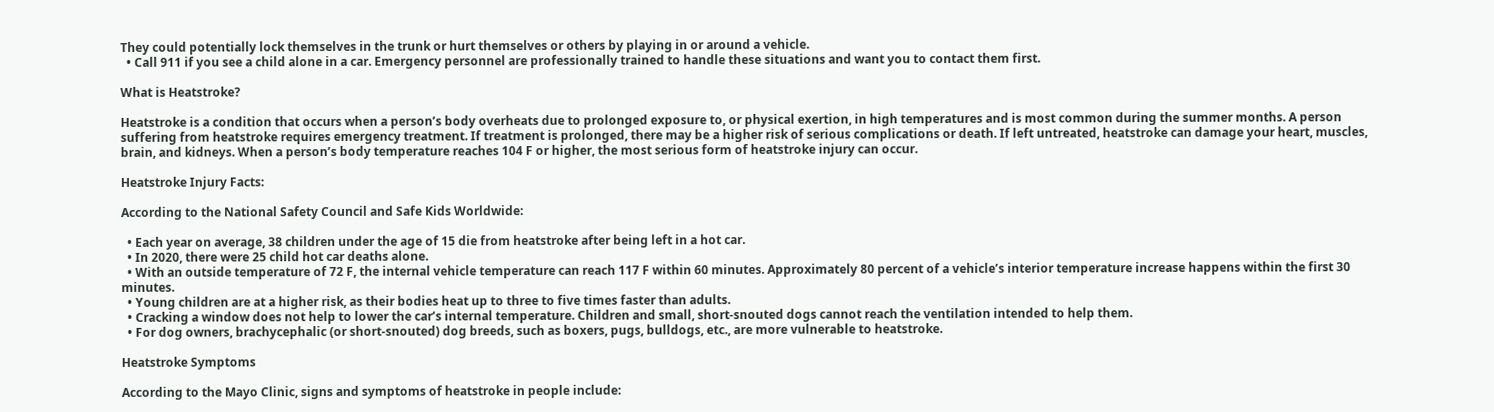They could potentially lock themselves in the trunk or hurt themselves or others by playing in or around a vehicle.
  • Call 911 if you see a child alone in a car. Emergency personnel are professionally trained to handle these situations and want you to contact them first.

What is Heatstroke?

Heatstroke is a condition that occurs when a person’s body overheats due to prolonged exposure to, or physical exertion, in high temperatures and is most common during the summer months. A person suffering from heatstroke requires emergency treatment. If treatment is prolonged, there may be a higher risk of serious complications or death. If left untreated, heatstroke can damage your heart, muscles, brain, and kidneys. When a person’s body temperature reaches 104 F or higher, the most serious form of heatstroke injury can occur.

Heatstroke Injury Facts:

According to the National Safety Council and Safe Kids Worldwide:

  • Each year on average, 38 children under the age of 15 die from heatstroke after being left in a hot car.
  • In 2020, there were 25 child hot car deaths alone.
  • With an outside temperature of 72 F, the internal vehicle temperature can reach 117 F within 60 minutes. Approximately 80 percent of a vehicle’s interior temperature increase happens within the first 30 minutes.
  • Young children are at a higher risk, as their bodies heat up to three to five times faster than adults.
  • Cracking a window does not help to lower the car’s internal temperature. Children and small, short-snouted dogs cannot reach the ventilation intended to help them.
  • For dog owners, brachycephalic (or short-snouted) dog breeds, such as boxers, pugs, bulldogs, etc., are more vulnerable to heatstroke.

Heatstroke Symptoms

According to the Mayo Clinic, signs and symptoms of heatstroke in people include: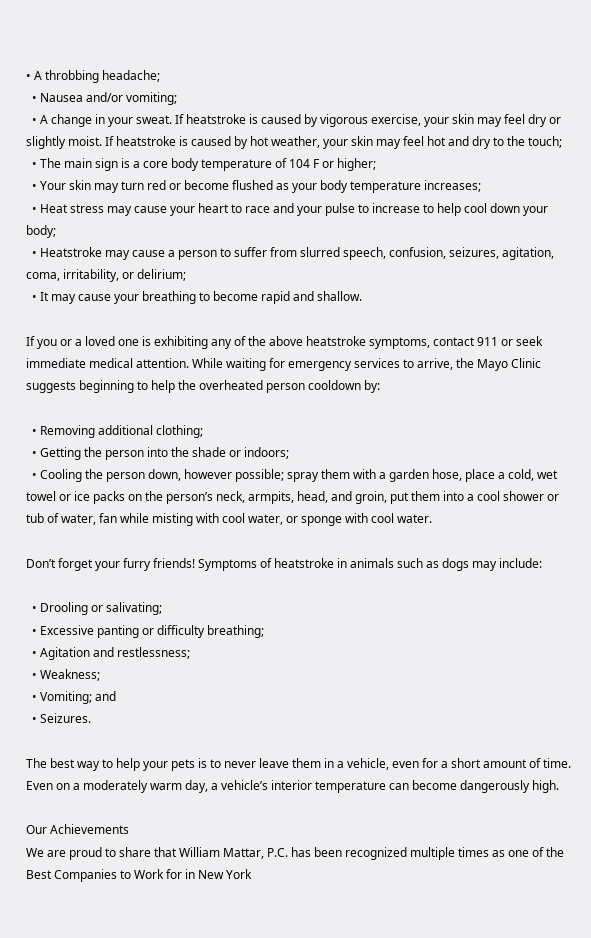• A throbbing headache;
  • Nausea and/or vomiting;
  • A change in your sweat. If heatstroke is caused by vigorous exercise, your skin may feel dry or slightly moist. If heatstroke is caused by hot weather, your skin may feel hot and dry to the touch;
  • The main sign is a core body temperature of 104 F or higher;
  • Your skin may turn red or become flushed as your body temperature increases;
  • Heat stress may cause your heart to race and your pulse to increase to help cool down your body;
  • Heatstroke may cause a person to suffer from slurred speech, confusion, seizures, agitation, coma, irritability, or delirium;
  • It may cause your breathing to become rapid and shallow.

If you or a loved one is exhibiting any of the above heatstroke symptoms, contact 911 or seek immediate medical attention. While waiting for emergency services to arrive, the Mayo Clinic suggests beginning to help the overheated person cooldown by:

  • Removing additional clothing;
  • Getting the person into the shade or indoors;
  • Cooling the person down, however possible; spray them with a garden hose, place a cold, wet towel or ice packs on the person’s neck, armpits, head, and groin, put them into a cool shower or tub of water, fan while misting with cool water, or sponge with cool water.

Don’t forget your furry friends! Symptoms of heatstroke in animals such as dogs may include:

  • Drooling or salivating;
  • Excessive panting or difficulty breathing;
  • Agitation and restlessness;
  • Weakness;
  • Vomiting; and
  • Seizures.

The best way to help your pets is to never leave them in a vehicle, even for a short amount of time. Even on a moderately warm day, a vehicle’s interior temperature can become dangerously high.

Our Achievements
We are proud to share that William Mattar, P.C. has been recognized multiple times as one of the Best Companies to Work for in New York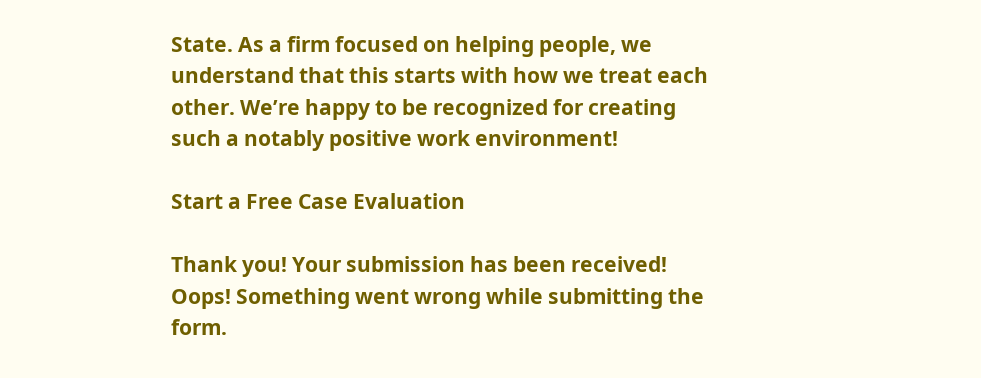State. As a firm focused on helping people, we understand that this starts with how we treat each other. We’re happy to be recognized for creating such a notably positive work environment!

Start a Free Case Evaluation

Thank you! Your submission has been received!
Oops! Something went wrong while submitting the form.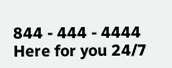844 - 444 - 4444
Here for you 24/7